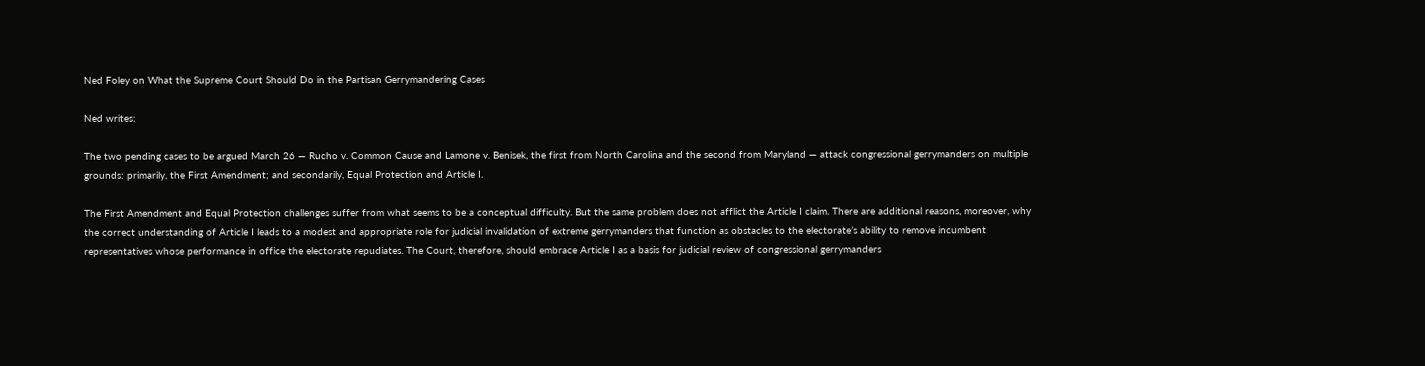Ned Foley on What the Supreme Court Should Do in the Partisan Gerrymandering Cases

Ned writes:

The two pending cases to be argued March 26 — Rucho v. Common Cause and Lamone v. Benisek, the first from North Carolina and the second from Maryland — attack congressional gerrymanders on multiple grounds: primarily, the First Amendment; and secondarily, Equal Protection and Article I.

The First Amendment and Equal Protection challenges suffer from what seems to be a conceptual difficulty. But the same problem does not afflict the Article I claim. There are additional reasons, moreover, why the correct understanding of Article I leads to a modest and appropriate role for judicial invalidation of extreme gerrymanders that function as obstacles to the electorate’s ability to remove incumbent representatives whose performance in office the electorate repudiates. The Court, therefore, should embrace Article I as a basis for judicial review of congressional gerrymanders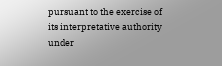pursuant to the exercise of its interpretative authority under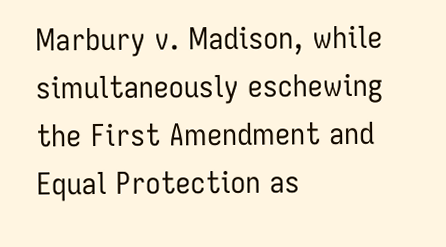Marbury v. Madison, while simultaneously eschewing the First Amendment and Equal Protection as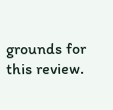grounds for this review.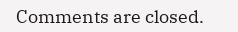Comments are closed.